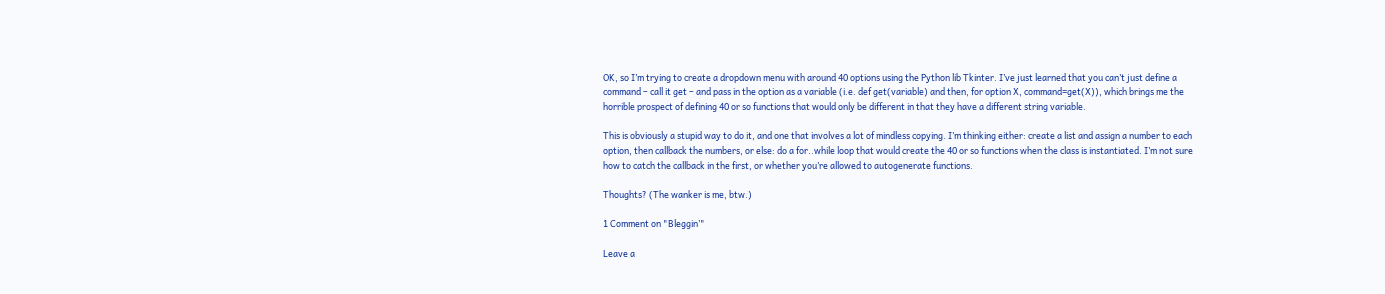OK, so I’m trying to create a dropdown menu with around 40 options using the Python lib Tkinter. I’ve just learned that you can’t just define a command – call it get – and pass in the option as a variable (i.e. def get(variable) and then, for option X, command=get(X)), which brings me the horrible prospect of defining 40 or so functions that would only be different in that they have a different string variable.

This is obviously a stupid way to do it, and one that involves a lot of mindless copying. I’m thinking either: create a list and assign a number to each option, then callback the numbers, or else: do a for..while loop that would create the 40 or so functions when the class is instantiated. I’m not sure how to catch the callback in the first, or whether you’re allowed to autogenerate functions.

Thoughts? (The wanker is me, btw.)

1 Comment on "Bleggin’"

Leave a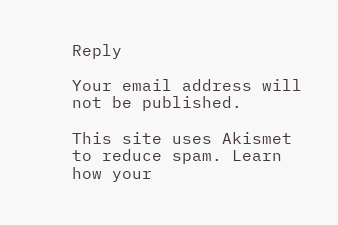Reply

Your email address will not be published.

This site uses Akismet to reduce spam. Learn how your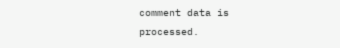comment data is processed.